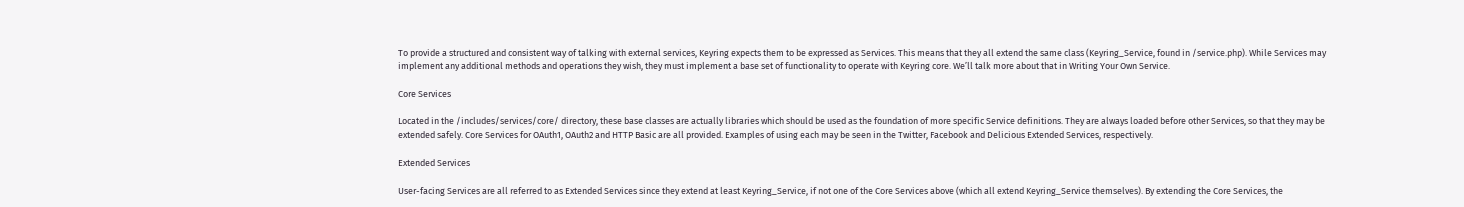To provide a structured and consistent way of talking with external services, Keyring expects them to be expressed as Services. This means that they all extend the same class (Keyring_Service, found in /service.php). While Services may implement any additional methods and operations they wish, they must implement a base set of functionality to operate with Keyring core. We’ll talk more about that in Writing Your Own Service.

Core Services

Located in the /includes/services/core/ directory, these base classes are actually libraries which should be used as the foundation of more specific Service definitions. They are always loaded before other Services, so that they may be extended safely. Core Services for OAuth1, OAuth2 and HTTP Basic are all provided. Examples of using each may be seen in the Twitter, Facebook and Delicious Extended Services, respectively.

Extended Services

User-facing Services are all referred to as Extended Services since they extend at least Keyring_Service, if not one of the Core Services above (which all extend Keyring_Service themselves). By extending the Core Services, the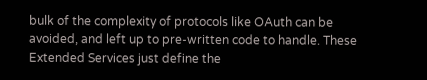bulk of the complexity of protocols like OAuth can be avoided, and left up to pre-written code to handle. These Extended Services just define the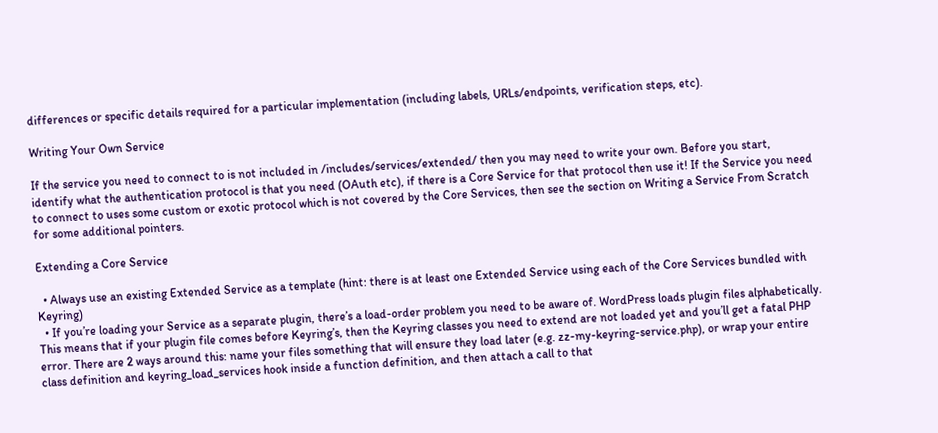differences or specific details required for a particular implementation (including labels, URLs/endpoints, verification steps, etc).

Writing Your Own Service

If the service you need to connect to is not included in /includes/services/extended/ then you may need to write your own. Before you start, identify what the authentication protocol is that you need (OAuth etc), if there is a Core Service for that protocol then use it! If the Service you need to connect to uses some custom or exotic protocol which is not covered by the Core Services, then see the section on Writing a Service From Scratch for some additional pointers.

Extending a Core Service

  • Always use an existing Extended Service as a template (hint: there is at least one Extended Service using each of the Core Services bundled with Keyring)
  • If you’re loading your Service as a separate plugin, there’s a load-order problem you need to be aware of. WordPress loads plugin files alphabetically. This means that if your plugin file comes before Keyring’s, then the Keyring classes you need to extend are not loaded yet and you’ll get a fatal PHP error. There are 2 ways around this: name your files something that will ensure they load later (e.g. zz-my-keyring-service.php), or wrap your entire class definition and keyring_load_services hook inside a function definition, and then attach a call to that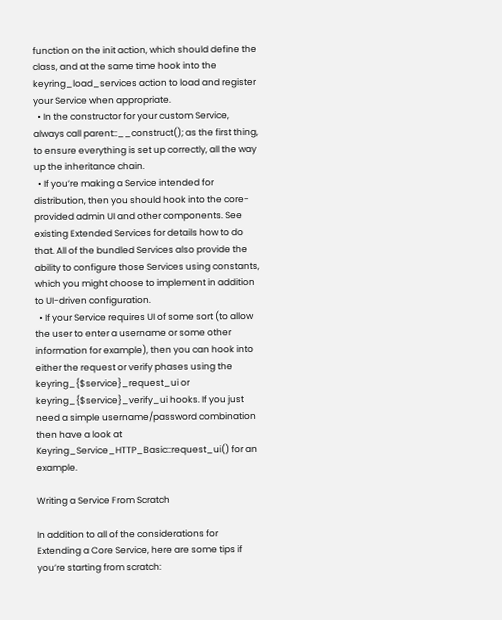function on the init action, which should define the class, and at the same time hook into the keyring_load_services action to load and register your Service when appropriate.
  • In the constructor for your custom Service, always call parent::__construct(); as the first thing, to ensure everything is set up correctly, all the way up the inheritance chain.
  • If you’re making a Service intended for distribution, then you should hook into the core-provided admin UI and other components. See existing Extended Services for details how to do that. All of the bundled Services also provide the ability to configure those Services using constants, which you might choose to implement in addition to UI-driven configuration.
  • If your Service requires UI of some sort (to allow the user to enter a username or some other information for example), then you can hook into either the request or verify phases using the keyring_{$service}_request_ui or keyring_{$service}_verify_ui hooks. If you just need a simple username/password combination then have a look at Keyring_Service_HTTP_Basic::request_ui() for an example.

Writing a Service From Scratch

In addition to all of the considerations for Extending a Core Service, here are some tips if you’re starting from scratch: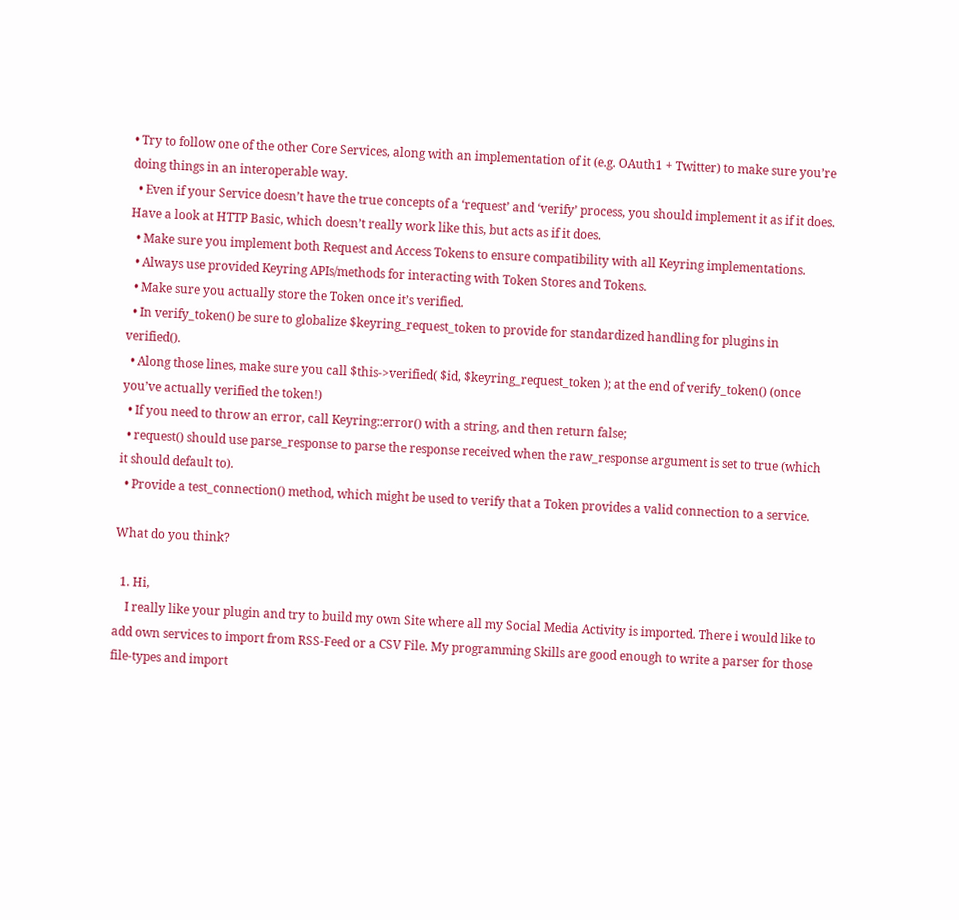• Try to follow one of the other Core Services, along with an implementation of it (e.g. OAuth1 + Twitter) to make sure you’re doing things in an interoperable way.
  • Even if your Service doesn’t have the true concepts of a ‘request’ and ‘verify’ process, you should implement it as if it does. Have a look at HTTP Basic, which doesn’t really work like this, but acts as if it does.
  • Make sure you implement both Request and Access Tokens to ensure compatibility with all Keyring implementations.
  • Always use provided Keyring APIs/methods for interacting with Token Stores and Tokens.
  • Make sure you actually store the Token once it’s verified.
  • In verify_token() be sure to globalize $keyring_request_token to provide for standardized handling for plugins in verified().
  • Along those lines, make sure you call $this->verified( $id, $keyring_request_token ); at the end of verify_token() (once you’ve actually verified the token!)
  • If you need to throw an error, call Keyring::error() with a string, and then return false;
  • request() should use parse_response to parse the response received when the raw_response argument is set to true (which it should default to).
  • Provide a test_connection() method, which might be used to verify that a Token provides a valid connection to a service.

What do you think?

  1. Hi,
    I really like your plugin and try to build my own Site where all my Social Media Activity is imported. There i would like to add own services to import from RSS-Feed or a CSV File. My programming Skills are good enough to write a parser for those file-types and import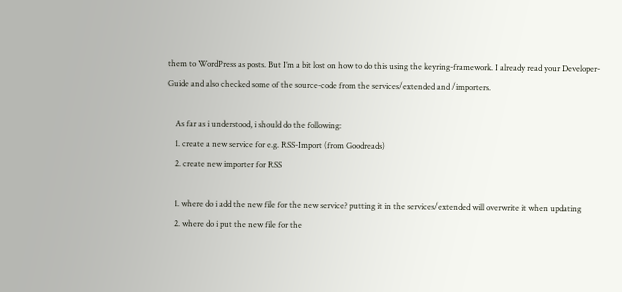them to WordPress as posts. But I’m a bit lost on how to do this using the keyring-framework. I already read your Developer-Guide and also checked some of the source-code from the services/extended and /importers.

    As far as i understood, i should do the following:
    1. create a new service for e.g. RSS-Import (from Goodreads)
    2. create new importer for RSS

    1. where do i add the new file for the new service? putting it in the services/extended will overwrite it when updating
    2. where do i put the new file for the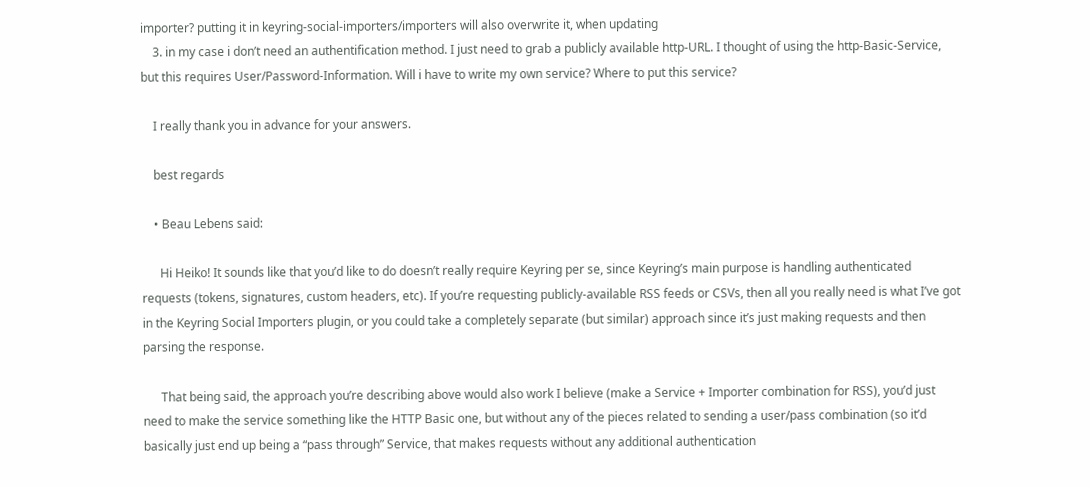importer? putting it in keyring-social-importers/importers will also overwrite it, when updating
    3. in my case i don’t need an authentification method. I just need to grab a publicly available http-URL. I thought of using the http-Basic-Service, but this requires User/Password-Information. Will i have to write my own service? Where to put this service?

    I really thank you in advance for your answers.

    best regards

    • Beau Lebens said:

      Hi Heiko! It sounds like that you’d like to do doesn’t really require Keyring per se, since Keyring’s main purpose is handling authenticated requests (tokens, signatures, custom headers, etc). If you’re requesting publicly-available RSS feeds or CSVs, then all you really need is what I’ve got in the Keyring Social Importers plugin, or you could take a completely separate (but similar) approach since it’s just making requests and then parsing the response.

      That being said, the approach you’re describing above would also work I believe (make a Service + Importer combination for RSS), you’d just need to make the service something like the HTTP Basic one, but without any of the pieces related to sending a user/pass combination (so it’d basically just end up being a “pass through” Service, that makes requests without any additional authentication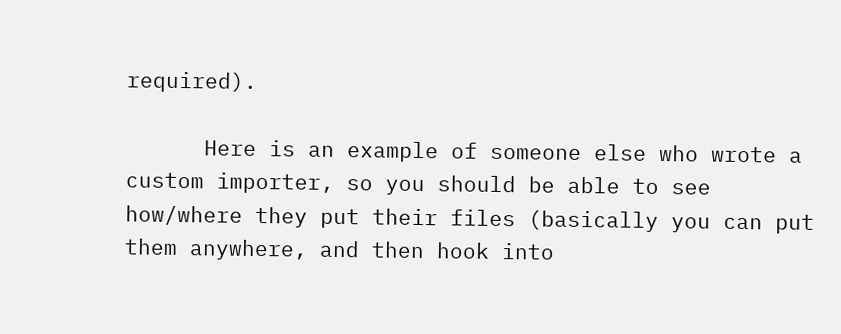required).

      Here is an example of someone else who wrote a custom importer, so you should be able to see how/where they put their files (basically you can put them anywhere, and then hook into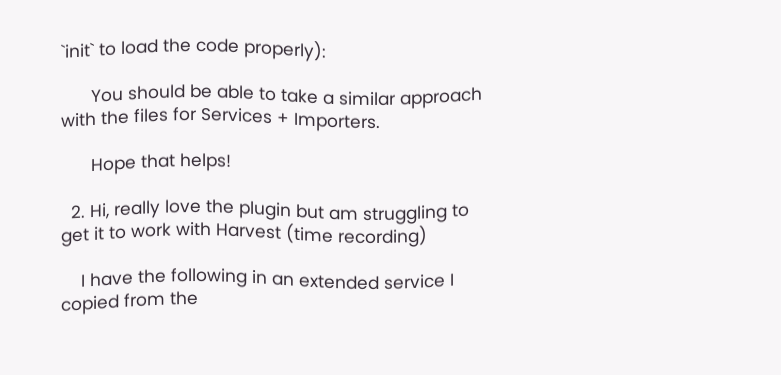`init` to load the code properly):

      You should be able to take a similar approach with the files for Services + Importers.

      Hope that helps!

  2. Hi, really love the plugin but am struggling to get it to work with Harvest (time recording)

    I have the following in an extended service I copied from the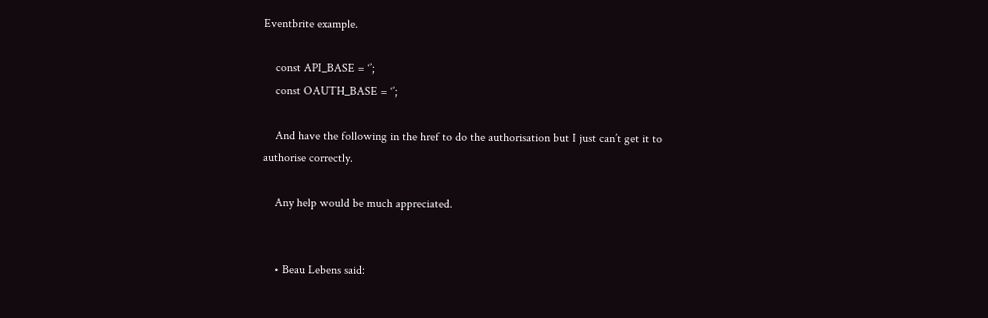Eventbrite example.

    const API_BASE = ‘’;
    const OAUTH_BASE = ‘’;

    And have the following in the href to do the authorisation but I just can’t get it to authorise correctly.

    Any help would be much appreciated.


    • Beau Lebens said: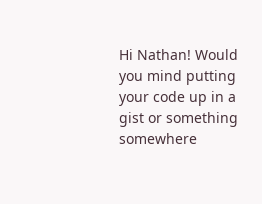Hi Nathan! Would you mind putting your code up in a gist or something somewhere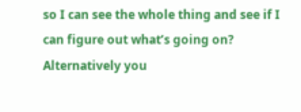so I can see the whole thing and see if I can figure out what’s going on? Alternatively you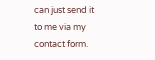can just send it to me via my contact form.